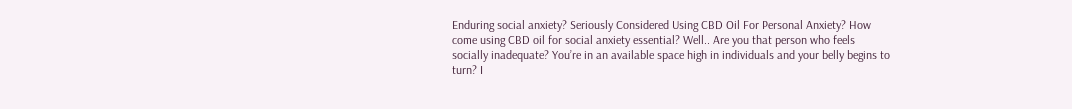Enduring social anxiety? Seriously Considered Using CBD Oil For Personal Anxiety? How come using CBD oil for social anxiety essential? Well.. Are you that person who feels socially inadequate? You’re in an available space high in individuals and your belly begins to turn? I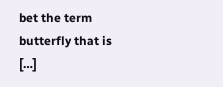bet the term butterfly that is […]